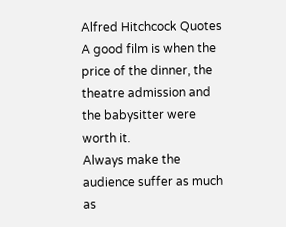Alfred Hitchcock Quotes
A good film is when the price of the dinner, the theatre admission and the babysitter were worth it.
Always make the audience suffer as much as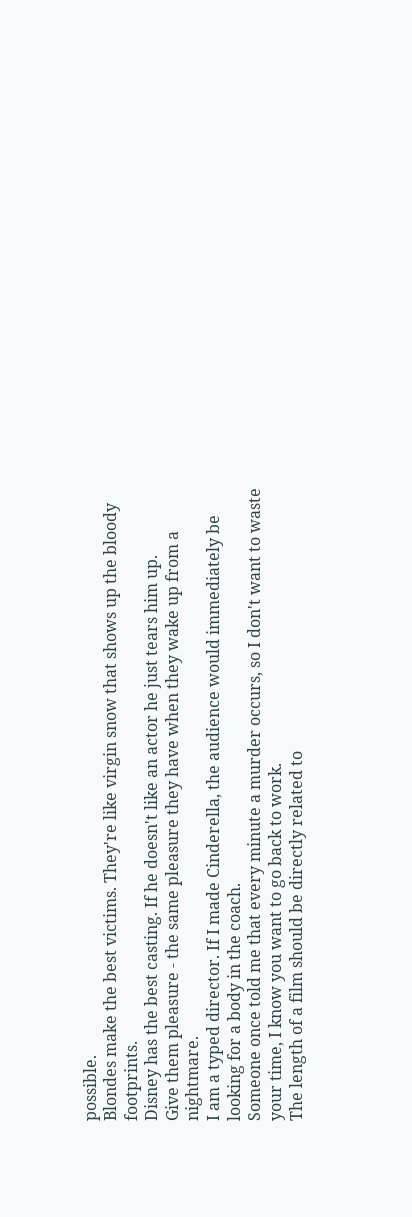possible.
Blondes make the best victims. They're like virgin snow that shows up the bloody footprints.
Disney has the best casting. If he doesn't like an actor he just tears him up.
Give them pleasure - the same pleasure they have when they wake up from a nightmare.
I am a typed director. If I made Cinderella, the audience would immediately be looking for a body in the coach.
Someone once told me that every minute a murder occurs, so I don't want to waste your time, I know you want to go back to work.
The length of a film should be directly related to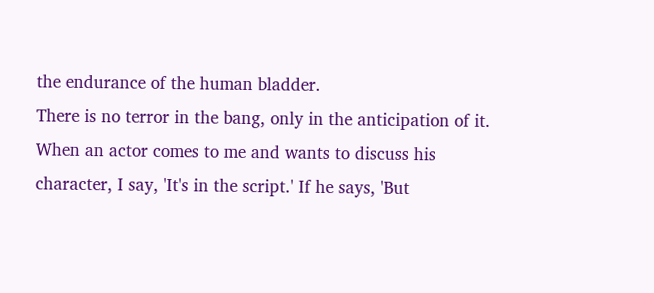the endurance of the human bladder.
There is no terror in the bang, only in the anticipation of it.
When an actor comes to me and wants to discuss his character, I say, 'It's in the script.' If he says, 'But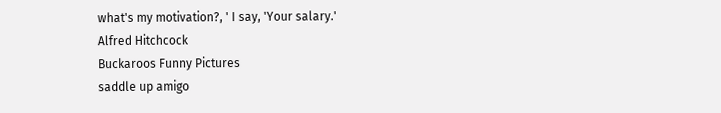what's my motivation?, ' I say, 'Your salary.'
Alfred Hitchcock
Buckaroos Funny Pictures
saddle up amigo